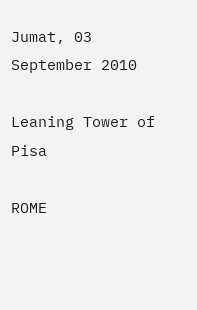Jumat, 03 September 2010

Leaning Tower of Pisa

ROME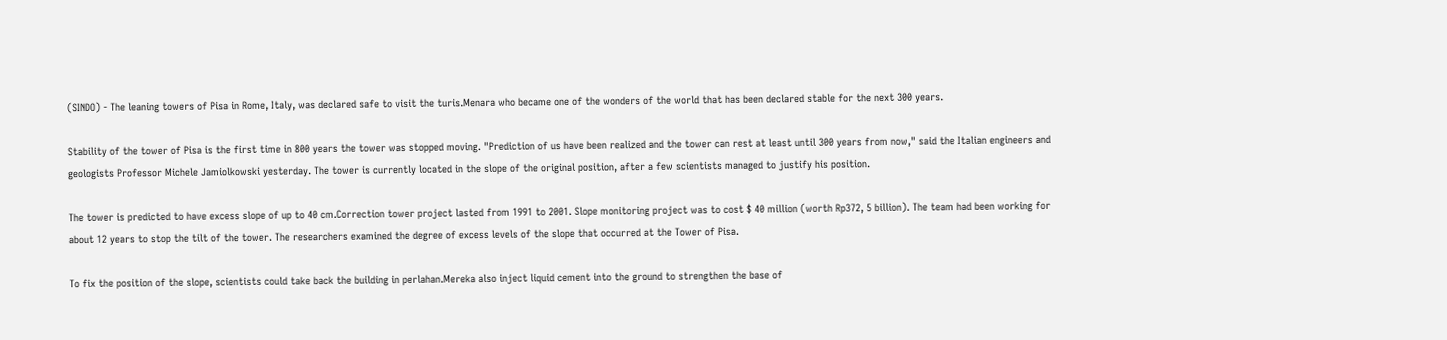(SINDO) - The leaning towers of Pisa in Rome, Italy, was declared safe to visit the turis.Menara who became one of the wonders of the world that has been declared stable for the next 300 years.

Stability of the tower of Pisa is the first time in 800 years the tower was stopped moving. "Prediction of us have been realized and the tower can rest at least until 300 years from now," said the Italian engineers and geologists Professor Michele Jamiolkowski yesterday. The tower is currently located in the slope of the original position, after a few scientists managed to justify his position.

The tower is predicted to have excess slope of up to 40 cm.Correction tower project lasted from 1991 to 2001. Slope monitoring project was to cost $ 40 million (worth Rp372, 5 billion). The team had been working for about 12 years to stop the tilt of the tower. The researchers examined the degree of excess levels of the slope that occurred at the Tower of Pisa.

To fix the position of the slope, scientists could take back the building in perlahan.Mereka also inject liquid cement into the ground to strengthen the base of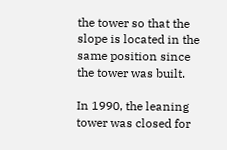the tower so that the slope is located in the same position since the tower was built.

In 1990, the leaning tower was closed for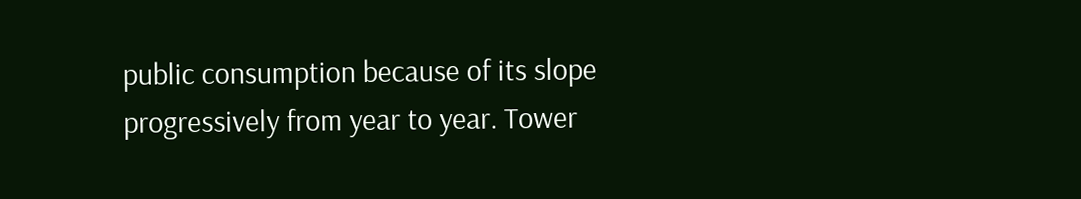public consumption because of its slope progressively from year to year. Tower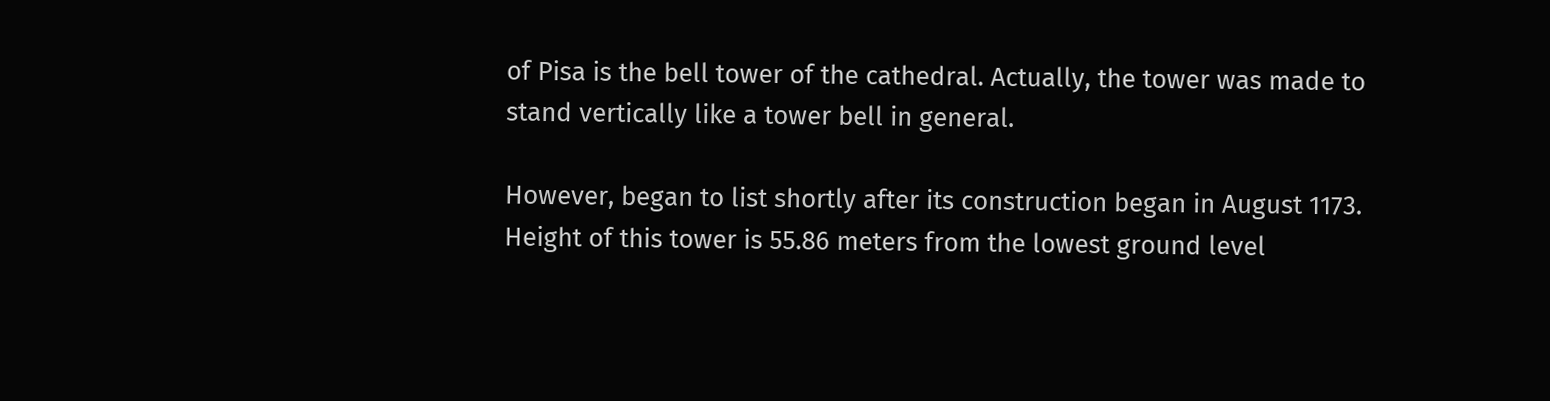of Pisa is the bell tower of the cathedral. Actually, the tower was made to stand vertically like a tower bell in general.

However, began to list shortly after its construction began in August 1173. Height of this tower is 55.86 meters from the lowest ground level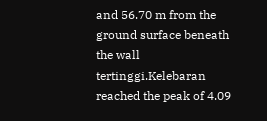and 56.70 m from the ground surface beneath the wall tertinggi.Kelebaran reached the peak of 4.09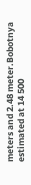meters and 2.48 meter.Bobotnya estimated at 14 500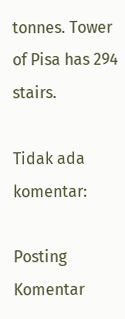tonnes. Tower of Pisa has 294 stairs.

Tidak ada komentar:

Posting Komentar